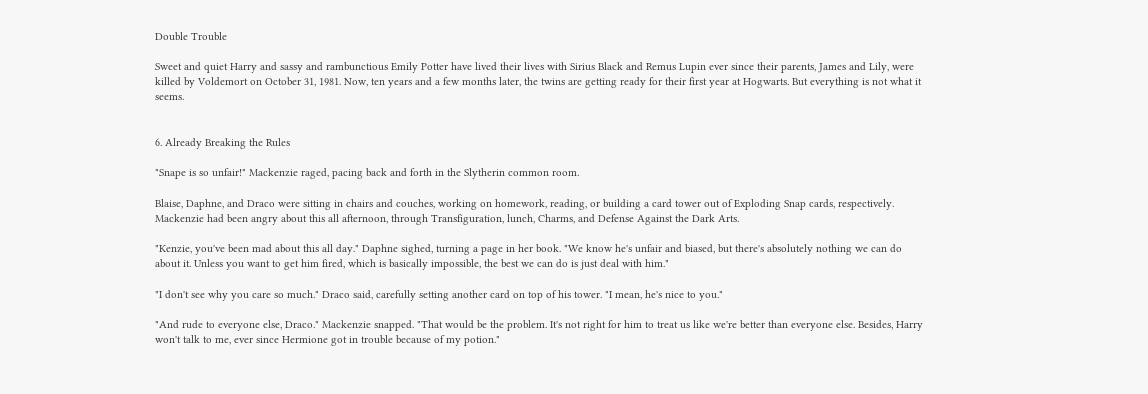Double Trouble

Sweet and quiet Harry and sassy and rambunctious Emily Potter have lived their lives with Sirius Black and Remus Lupin ever since their parents, James and Lily, were killed by Voldemort on October 31, 1981. Now, ten years and a few months later, the twins are getting ready for their first year at Hogwarts. But everything is not what it seems.


6. Already Breaking the Rules

"Snape is so unfair!" Mackenzie raged, pacing back and forth in the Slytherin common room.

Blaise, Daphne, and Draco were sitting in chairs and couches, working on homework, reading, or building a card tower out of Exploding Snap cards, respectively. Mackenzie had been angry about this all afternoon, through Transfiguration, lunch, Charms, and Defense Against the Dark Arts.

"Kenzie, you've been mad about this all day." Daphne sighed, turning a page in her book. "We know he's unfair and biased, but there's absolutely nothing we can do about it. Unless you want to get him fired, which is basically impossible, the best we can do is just deal with him."

"I don't see why you care so much." Draco said, carefully setting another card on top of his tower. "I mean, he's nice to you."

"And rude to everyone else, Draco." Mackenzie snapped. "That would be the problem. It's not right for him to treat us like we're better than everyone else. Besides, Harry won't talk to me, ever since Hermione got in trouble because of my potion."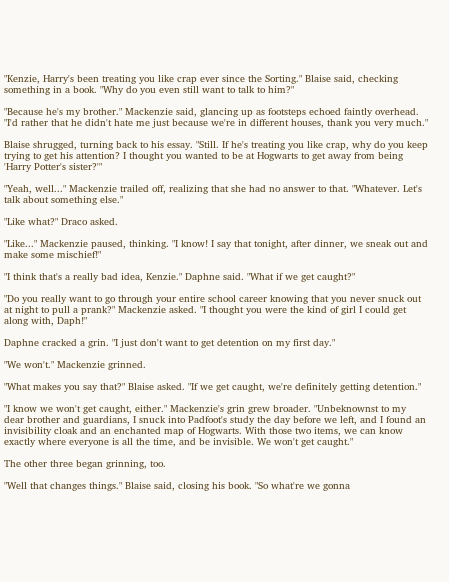"Kenzie, Harry's been treating you like crap ever since the Sorting." Blaise said, checking something in a book. "Why do you even still want to talk to him?"

"Because he's my brother." Mackenzie said, glancing up as footsteps echoed faintly overhead. "I'd rather that he didn't hate me just because we're in different houses, thank you very much."

Blaise shrugged, turning back to his essay. "Still. If he's treating you like crap, why do you keep trying to get his attention? I thought you wanted to be at Hogwarts to get away from being 'Harry Potter's sister?'"

"Yeah, well..." Mackenzie trailed off, realizing that she had no answer to that. "Whatever. Let's talk about something else."

"Like what?" Draco asked.

"Like..." Mackenzie paused, thinking. "I know! I say that tonight, after dinner, we sneak out and make some mischief!"

"I think that's a really bad idea, Kenzie." Daphne said. "What if we get caught?"

"Do you really want to go through your entire school career knowing that you never snuck out at night to pull a prank?" Mackenzie asked. "I thought you were the kind of girl I could get along with, Daph!"

Daphne cracked a grin. "I just don't want to get detention on my first day."

"We won't." Mackenzie grinned.

"What makes you say that?" Blaise asked. "If we get caught, we're definitely getting detention."

"I know we won't get caught, either." Mackenzie's grin grew broader. "Unbeknownst to my dear brother and guardians, I snuck into Padfoot's study the day before we left, and I found an invisibility cloak and an enchanted map of Hogwarts. With those two items, we can know exactly where everyone is all the time, and be invisible. We won't get caught."

The other three began grinning, too.

"Well that changes things." Blaise said, closing his book. "So what're we gonna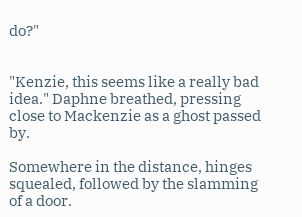do?"


"Kenzie, this seems like a really bad idea." Daphne breathed, pressing close to Mackenzie as a ghost passed by.

Somewhere in the distance, hinges squealed, followed by the slamming of a door.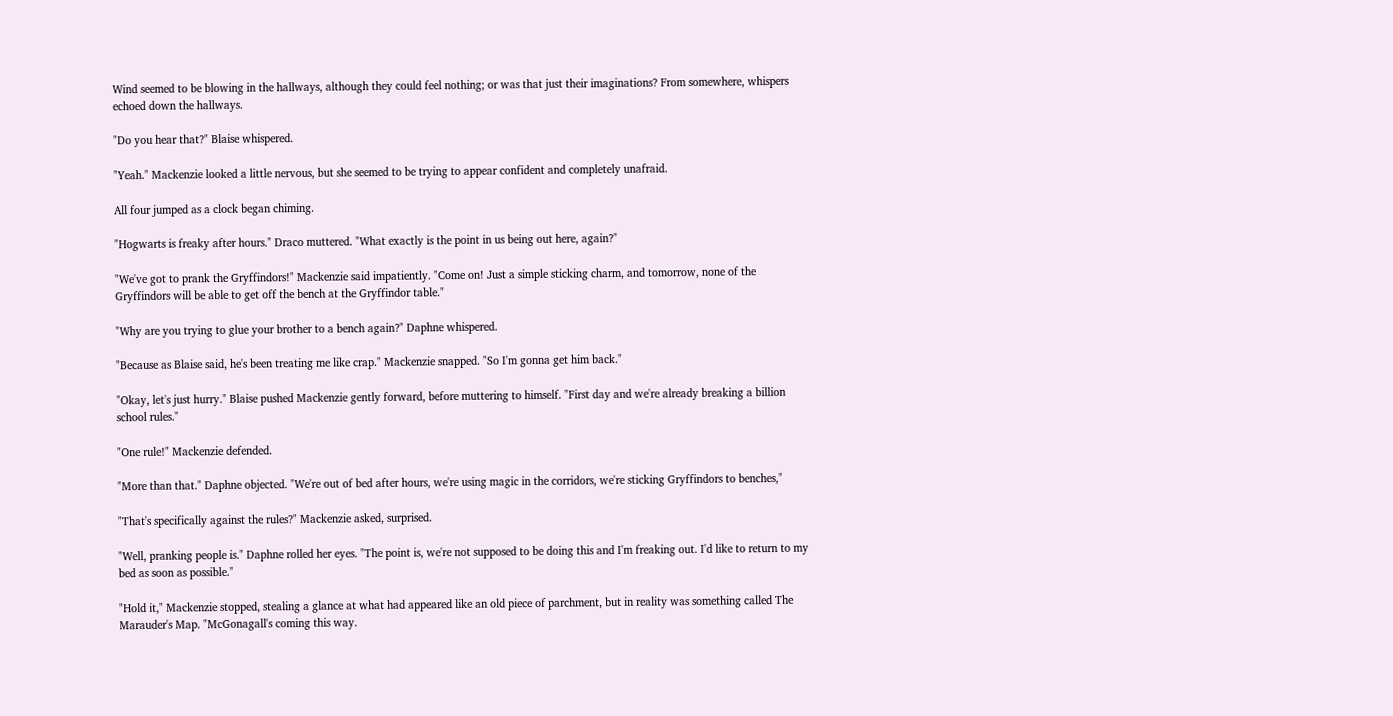Wind seemed to be blowing in the hallways, although they could feel nothing; or was that just their imaginations? From somewhere, whispers echoed down the hallways.

"Do you hear that?" Blaise whispered.

"Yeah." Mackenzie looked a little nervous, but she seemed to be trying to appear confident and completely unafraid.

All four jumped as a clock began chiming.

"Hogwarts is freaky after hours." Draco muttered. "What exactly is the point in us being out here, again?"

"We've got to prank the Gryffindors!" Mackenzie said impatiently. "Come on! Just a simple sticking charm, and tomorrow, none of the Gryffindors will be able to get off the bench at the Gryffindor table."

"Why are you trying to glue your brother to a bench again?" Daphne whispered.

"Because as Blaise said, he's been treating me like crap." Mackenzie snapped. "So I'm gonna get him back."

"Okay, let's just hurry." Blaise pushed Mackenzie gently forward, before muttering to himself. "First day and we're already breaking a billion school rules."

"One rule!" Mackenzie defended.

"More than that." Daphne objected. "We're out of bed after hours, we're using magic in the corridors, we're sticking Gryffindors to benches,"

"That's specifically against the rules?" Mackenzie asked, surprised.

"Well, pranking people is." Daphne rolled her eyes. "The point is, we're not supposed to be doing this and I'm freaking out. I'd like to return to my bed as soon as possible."

"Hold it," Mackenzie stopped, stealing a glance at what had appeared like an old piece of parchment, but in reality was something called The Marauder's Map. "McGonagall's coming this way.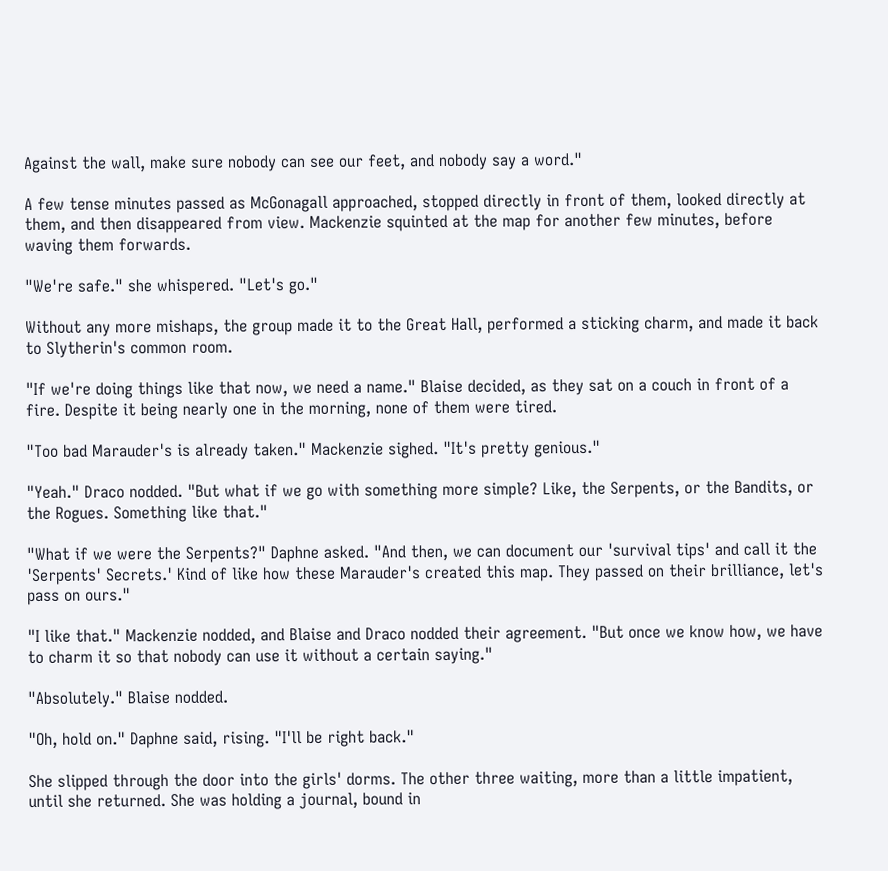Against the wall, make sure nobody can see our feet, and nobody say a word."

A few tense minutes passed as McGonagall approached, stopped directly in front of them, looked directly at them, and then disappeared from view. Mackenzie squinted at the map for another few minutes, before waving them forwards.

"We're safe." she whispered. "Let's go."

Without any more mishaps, the group made it to the Great Hall, performed a sticking charm, and made it back to Slytherin's common room.

"If we're doing things like that now, we need a name." Blaise decided, as they sat on a couch in front of a fire. Despite it being nearly one in the morning, none of them were tired.

"Too bad Marauder's is already taken." Mackenzie sighed. "It's pretty genious."

"Yeah." Draco nodded. "But what if we go with something more simple? Like, the Serpents, or the Bandits, or the Rogues. Something like that."

"What if we were the Serpents?" Daphne asked. "And then, we can document our 'survival tips' and call it the 'Serpents' Secrets.' Kind of like how these Marauder's created this map. They passed on their brilliance, let's pass on ours."

"I like that." Mackenzie nodded, and Blaise and Draco nodded their agreement. "But once we know how, we have to charm it so that nobody can use it without a certain saying."

"Absolutely." Blaise nodded.

"Oh, hold on." Daphne said, rising. "I'll be right back."

She slipped through the door into the girls' dorms. The other three waiting, more than a little impatient, until she returned. She was holding a journal, bound in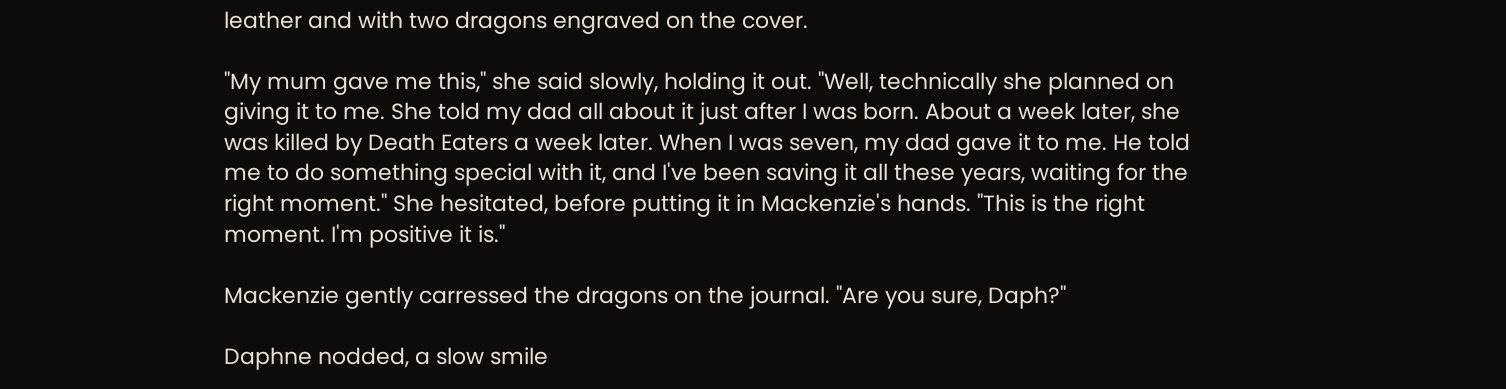leather and with two dragons engraved on the cover.

"My mum gave me this," she said slowly, holding it out. "Well, technically she planned on giving it to me. She told my dad all about it just after I was born. About a week later, she was killed by Death Eaters a week later. When I was seven, my dad gave it to me. He told me to do something special with it, and I've been saving it all these years, waiting for the right moment." She hesitated, before putting it in Mackenzie's hands. "This is the right moment. I'm positive it is."

Mackenzie gently carressed the dragons on the journal. "Are you sure, Daph?"

Daphne nodded, a slow smile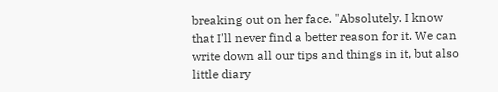breaking out on her face. "Absolutely. I know that I'll never find a better reason for it. We can write down all our tips and things in it, but also little diary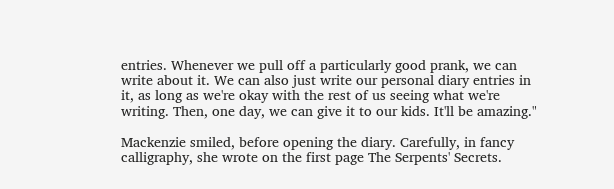entries. Whenever we pull off a particularly good prank, we can write about it. We can also just write our personal diary entries in it, as long as we're okay with the rest of us seeing what we're writing. Then, one day, we can give it to our kids. It'll be amazing."

Mackenzie smiled, before opening the diary. Carefully, in fancy calligraphy, she wrote on the first page The Serpents' Secrets.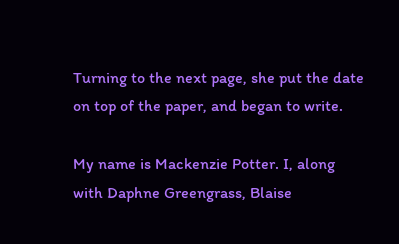Turning to the next page, she put the date on top of the paper, and began to write.

My name is Mackenzie Potter. I, along with Daphne Greengrass, Blaise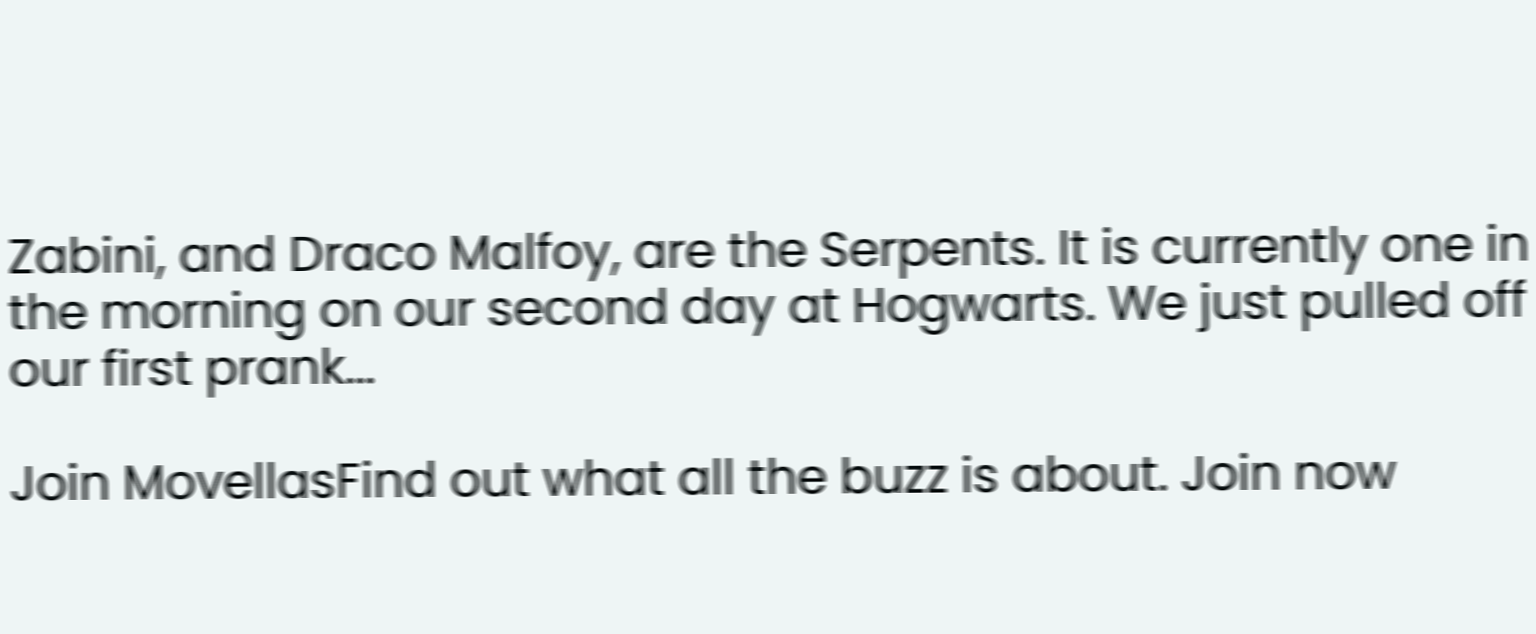Zabini, and Draco Malfoy, are the Serpents. It is currently one in the morning on our second day at Hogwarts. We just pulled off our first prank...

Join MovellasFind out what all the buzz is about. Join now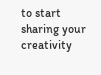to start sharing your creativity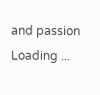and passion
Loading ...